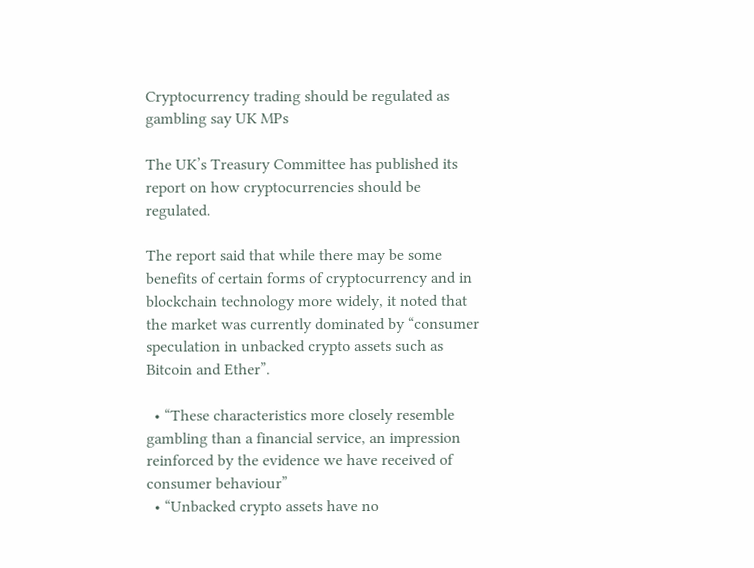Cryptocurrency trading should be regulated as gambling say UK MPs

The UK’s Treasury Committee has published its report on how cryptocurrencies should be regulated.

The report said that while there may be some benefits of certain forms of cryptocurrency and in blockchain technology more widely, it noted that the market was currently dominated by “consumer speculation in unbacked crypto assets such as Bitcoin and Ether”.

  • “These characteristics more closely resemble gambling than a financial service, an impression reinforced by the evidence we have received of consumer behaviour”
  • “Unbacked crypto assets have no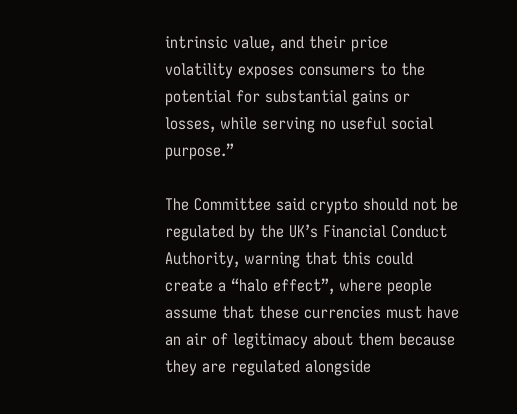intrinsic value, and their price volatility exposes consumers to the potential for substantial gains or losses, while serving no useful social purpose.”

The Committee said crypto should not be regulated by the UK’s Financial Conduct Authority, warning that this could create a “halo effect”, where people assume that these currencies must have an air of legitimacy about them because they are regulated alongside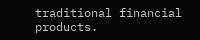traditional financial products.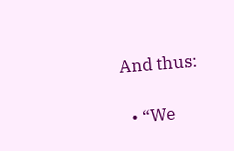And thus:

  • “We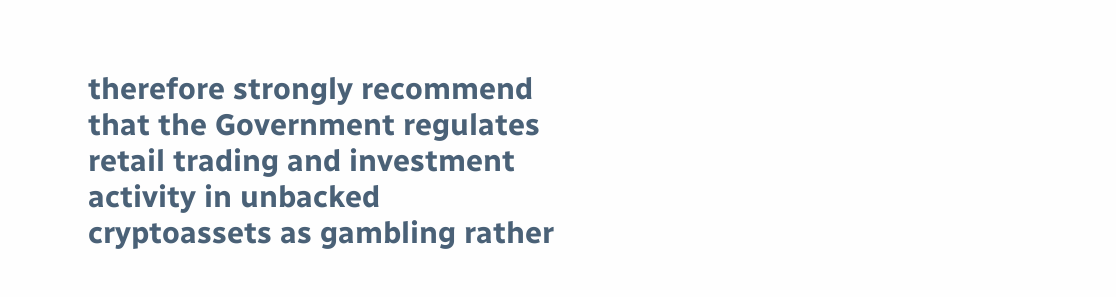therefore strongly recommend that the Government regulates retail trading and investment activity in unbacked cryptoassets as gambling rather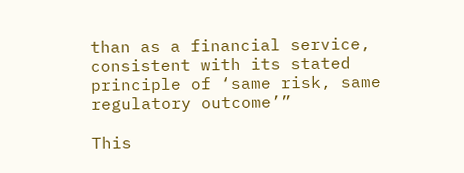than as a financial service, consistent with its stated principle of ‘same risk, same regulatory outcome’”

This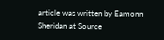article was written by Eamonn Sheridan at Source